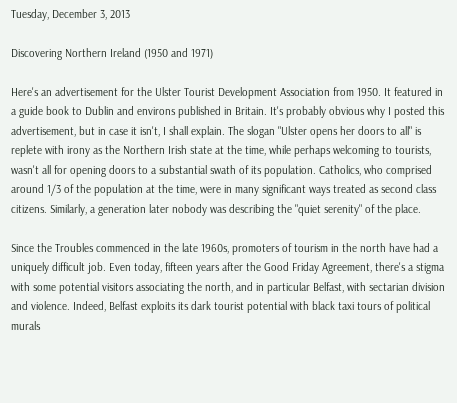Tuesday, December 3, 2013

Discovering Northern Ireland (1950 and 1971)

Here's an advertisement for the Ulster Tourist Development Association from 1950. It featured in a guide book to Dublin and environs published in Britain. It's probably obvious why I posted this advertisement, but in case it isn't, I shall explain. The slogan "Ulster opens her doors to all" is replete with irony as the Northern Irish state at the time, while perhaps welcoming to tourists, wasn't all for opening doors to a substantial swath of its population. Catholics, who comprised around 1/3 of the population at the time, were in many significant ways treated as second class citizens. Similarly, a generation later nobody was describing the "quiet serenity" of the place.

Since the Troubles commenced in the late 1960s, promoters of tourism in the north have had a uniquely difficult job. Even today, fifteen years after the Good Friday Agreement, there's a stigma with some potential visitors associating the north, and in particular Belfast, with sectarian division and violence. Indeed, Belfast exploits its dark tourist potential with black taxi tours of political murals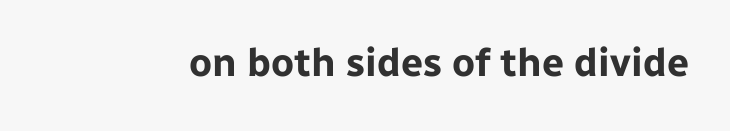on both sides of the divide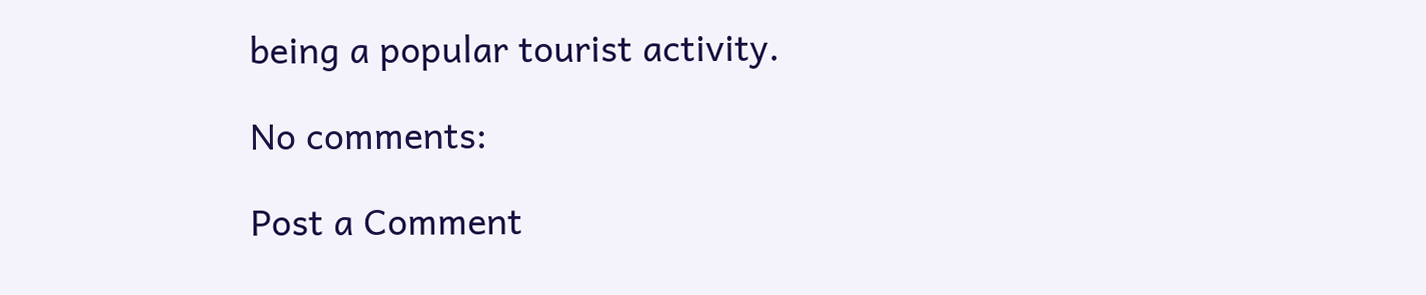being a popular tourist activity.

No comments:

Post a Comment